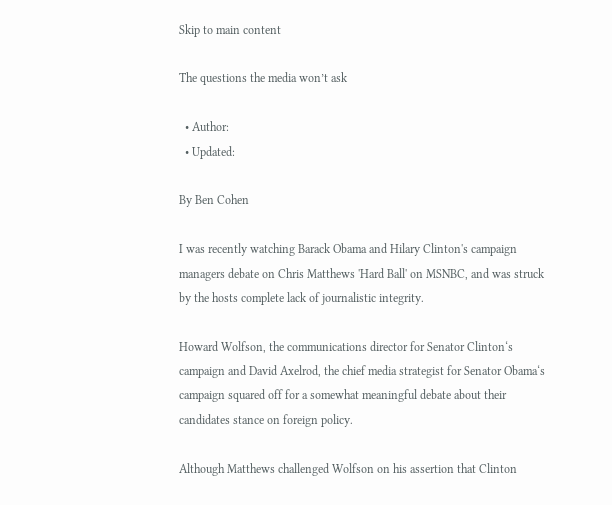Skip to main content

The questions the media won’t ask

  • Author:
  • Updated:

By Ben Cohen

I was recently watching Barack Obama and Hilary Clinton's campaign managers debate on Chris Matthews 'Hard Ball' on MSNBC, and was struck by the hosts complete lack of journalistic integrity.

Howard Wolfson, the communications director for Senator Clinton‘s campaign and David Axelrod, the chief media strategist for Senator Obama‘s campaign squared off for a somewhat meaningful debate about their candidates stance on foreign policy.

Although Matthews challenged Wolfson on his assertion that Clinton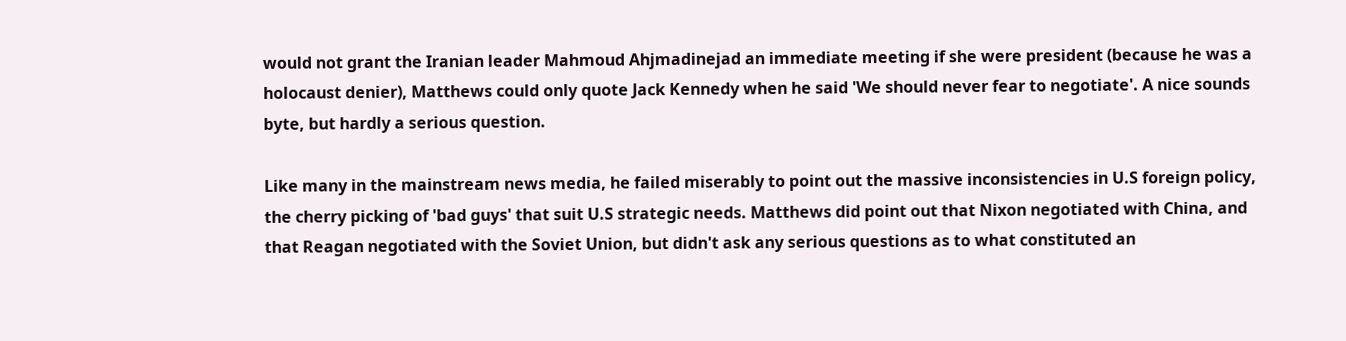would not grant the Iranian leader Mahmoud Ahjmadinejad an immediate meeting if she were president (because he was a holocaust denier), Matthews could only quote Jack Kennedy when he said 'We should never fear to negotiate'. A nice sounds byte, but hardly a serious question.

Like many in the mainstream news media, he failed miserably to point out the massive inconsistencies in U.S foreign policy, the cherry picking of 'bad guys' that suit U.S strategic needs. Matthews did point out that Nixon negotiated with China, and that Reagan negotiated with the Soviet Union, but didn't ask any serious questions as to what constituted an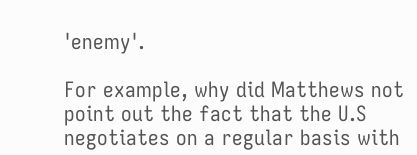'enemy'.

For example, why did Matthews not point out the fact that the U.S negotiates on a regular basis with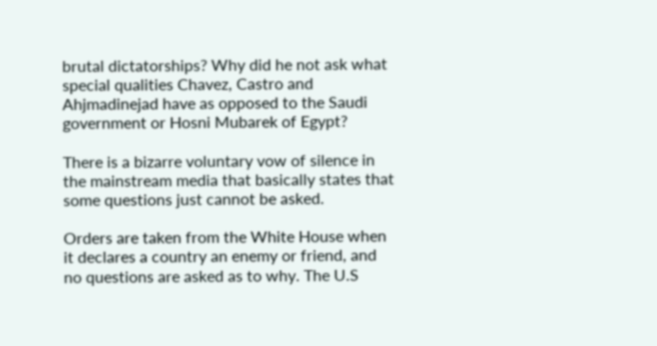brutal dictatorships? Why did he not ask what special qualities Chavez, Castro and Ahjmadinejad have as opposed to the Saudi government or Hosni Mubarek of Egypt?

There is a bizarre voluntary vow of silence in the mainstream media that basically states that some questions just cannot be asked.

Orders are taken from the White House when it declares a country an enemy or friend, and no questions are asked as to why. The U.S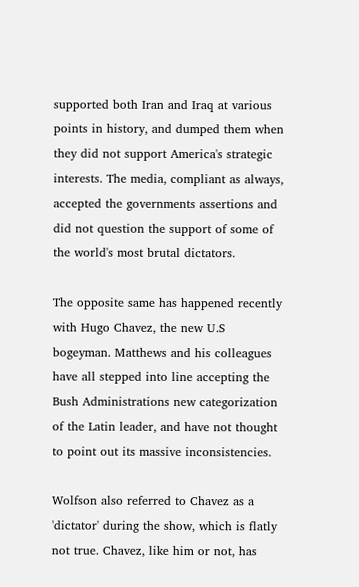supported both Iran and Iraq at various points in history, and dumped them when they did not support America's strategic interests. The media, compliant as always, accepted the governments assertions and did not question the support of some of the world's most brutal dictators.

The opposite same has happened recently with Hugo Chavez, the new U.S bogeyman. Matthews and his colleagues have all stepped into line accepting the Bush Administrations new categorization of the Latin leader, and have not thought to point out its massive inconsistencies.

Wolfson also referred to Chavez as a 'dictator' during the show, which is flatly not true. Chavez, like him or not, has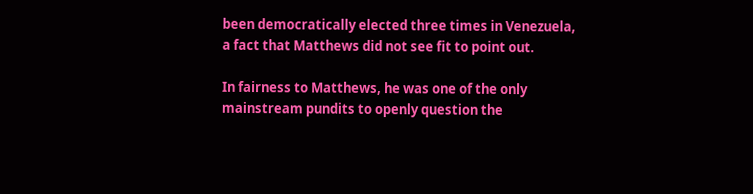been democratically elected three times in Venezuela, a fact that Matthews did not see fit to point out.

In fairness to Matthews, he was one of the only mainstream pundits to openly question the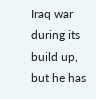Iraq war during its build up, but he has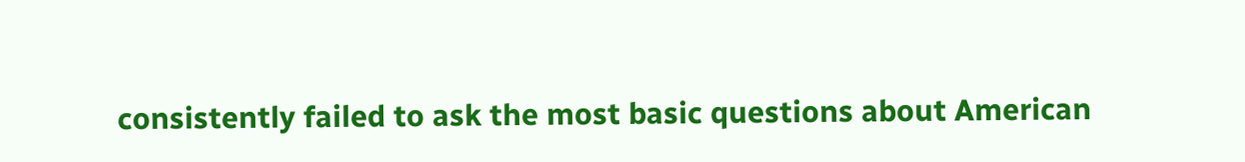consistently failed to ask the most basic questions about American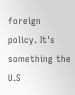foreign policy. It's something the U.S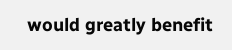would greatly benefit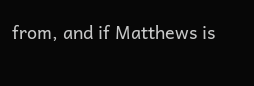from, and if Matthews is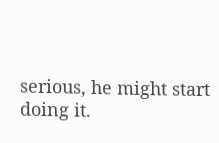serious, he might start doing it.